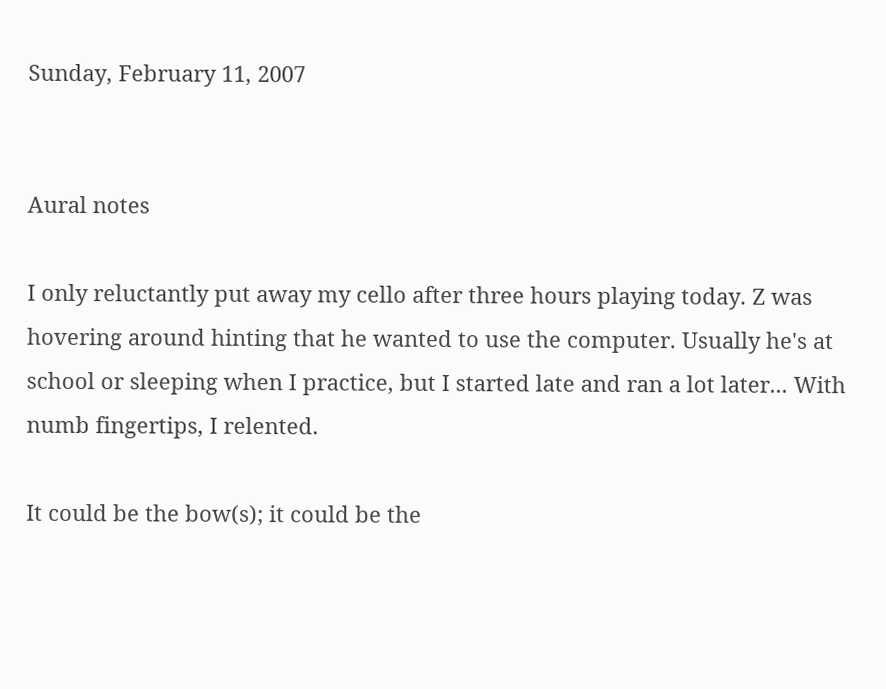Sunday, February 11, 2007


Aural notes

I only reluctantly put away my cello after three hours playing today. Z was hovering around hinting that he wanted to use the computer. Usually he's at school or sleeping when I practice, but I started late and ran a lot later... With numb fingertips, I relented.

It could be the bow(s); it could be the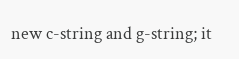new c-string and g-string; it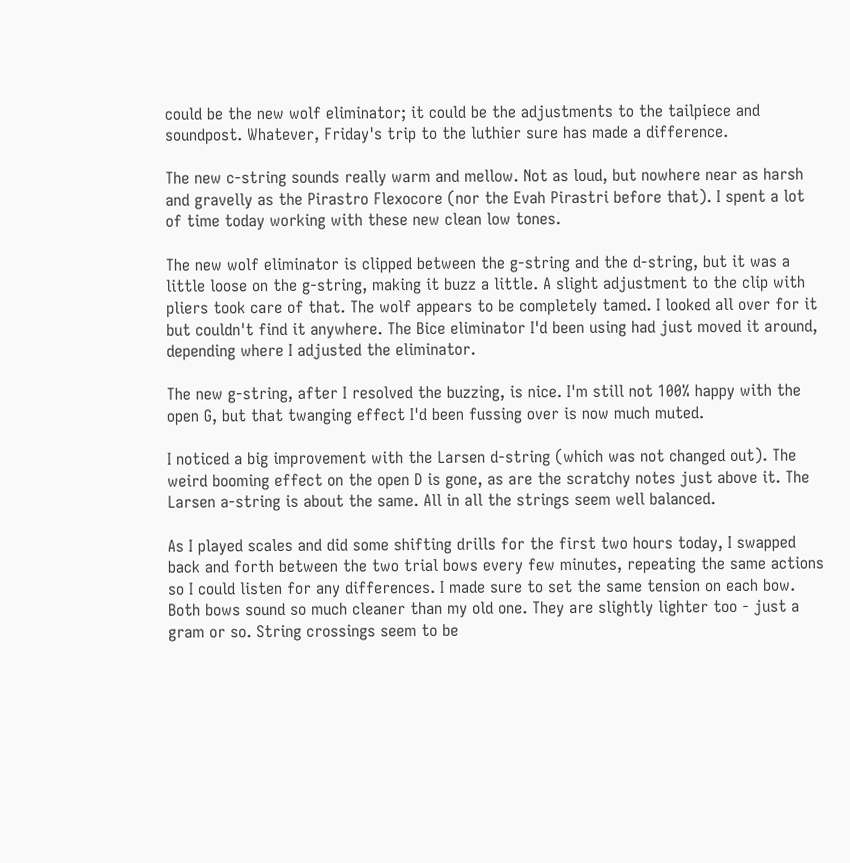could be the new wolf eliminator; it could be the adjustments to the tailpiece and soundpost. Whatever, Friday's trip to the luthier sure has made a difference.

The new c-string sounds really warm and mellow. Not as loud, but nowhere near as harsh and gravelly as the Pirastro Flexocore (nor the Evah Pirastri before that). I spent a lot of time today working with these new clean low tones.

The new wolf eliminator is clipped between the g-string and the d-string, but it was a little loose on the g-string, making it buzz a little. A slight adjustment to the clip with pliers took care of that. The wolf appears to be completely tamed. I looked all over for it but couldn't find it anywhere. The Bice eliminator I'd been using had just moved it around, depending where I adjusted the eliminator.

The new g-string, after I resolved the buzzing, is nice. I'm still not 100% happy with the open G, but that twanging effect I'd been fussing over is now much muted.

I noticed a big improvement with the Larsen d-string (which was not changed out). The weird booming effect on the open D is gone, as are the scratchy notes just above it. The Larsen a-string is about the same. All in all the strings seem well balanced.

As I played scales and did some shifting drills for the first two hours today, I swapped back and forth between the two trial bows every few minutes, repeating the same actions so I could listen for any differences. I made sure to set the same tension on each bow. Both bows sound so much cleaner than my old one. They are slightly lighter too - just a gram or so. String crossings seem to be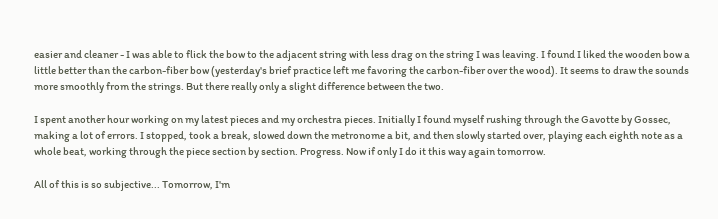easier and cleaner - I was able to flick the bow to the adjacent string with less drag on the string I was leaving. I found I liked the wooden bow a little better than the carbon-fiber bow (yesterday's brief practice left me favoring the carbon-fiber over the wood). It seems to draw the sounds more smoothly from the strings. But there really only a slight difference between the two.

I spent another hour working on my latest pieces and my orchestra pieces. Initially I found myself rushing through the Gavotte by Gossec, making a lot of errors. I stopped, took a break, slowed down the metronome a bit, and then slowly started over, playing each eighth note as a whole beat, working through the piece section by section. Progress. Now if only I do it this way again tomorrow.

All of this is so subjective... Tomorrow, I'm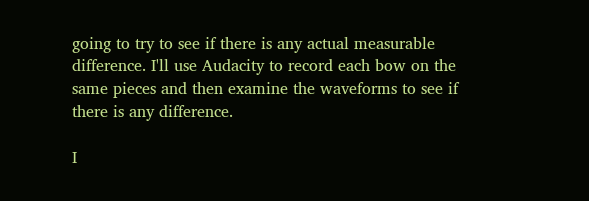going to try to see if there is any actual measurable difference. I'll use Audacity to record each bow on the same pieces and then examine the waveforms to see if there is any difference.

I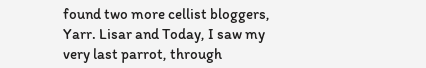found two more cellist bloggers, Yarr. Lisar and Today, I saw my very last parrot, through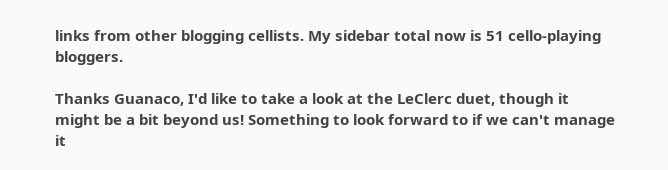links from other blogging cellists. My sidebar total now is 51 cello-playing bloggers.

Thanks Guanaco, I'd like to take a look at the LeClerc duet, though it might be a bit beyond us! Something to look forward to if we can't manage it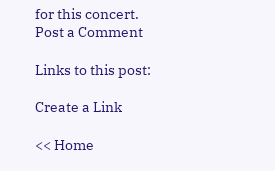for this concert.
Post a Comment

Links to this post:

Create a Link

<< Home